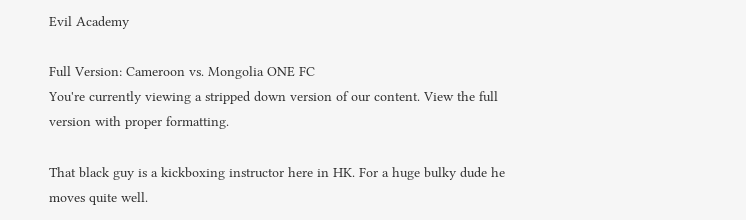Evil Academy

Full Version: Cameroon vs. Mongolia ONE FC
You're currently viewing a stripped down version of our content. View the full version with proper formatting.

That black guy is a kickboxing instructor here in HK. For a huge bulky dude he moves quite well.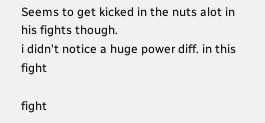Seems to get kicked in the nuts alot in his fights though.
i didn't notice a huge power diff. in this fight

fight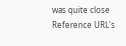was quite close
Reference URL's